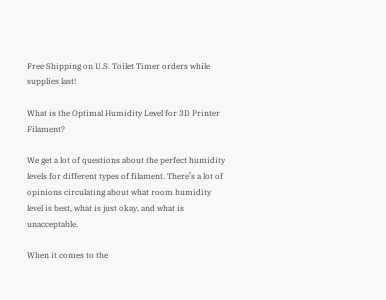Free Shipping on U.S. Toilet Timer orders while supplies last!

What is the Optimal Humidity Level for 3D Printer Filament?

We get a lot of questions about the perfect humidity levels for different types of filament. There’s a lot of opinions circulating about what room humidity level is best, what is just okay, and what is unacceptable.

When it comes to the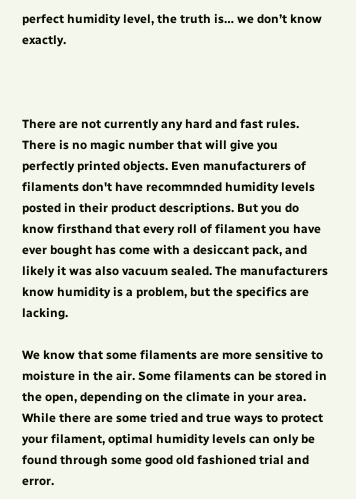perfect humidity level, the truth is… we don’t know exactly.



There are not currently any hard and fast rules. There is no magic number that will give you perfectly printed objects. Even manufacturers of filaments don't have recommnded humidity levels posted in their product descriptions. But you do know firsthand that every roll of filament you have ever bought has come with a desiccant pack, and likely it was also vacuum sealed. The manufacturers know humidity is a problem, but the specifics are lacking.

We know that some filaments are more sensitive to moisture in the air. Some filaments can be stored in the open, depending on the climate in your area. While there are some tried and true ways to protect your filament, optimal humidity levels can only be found through some good old fashioned trial and error.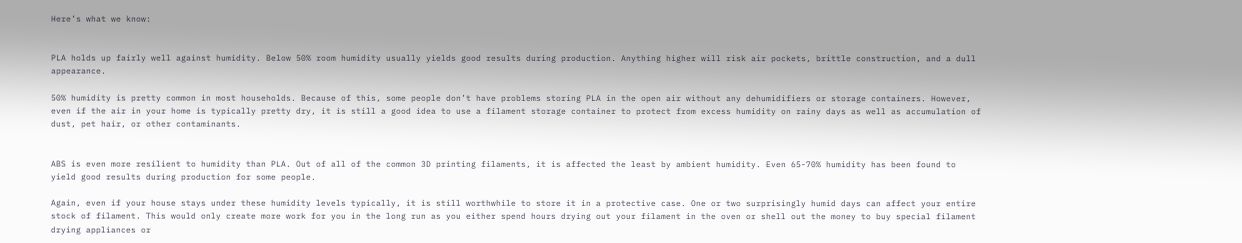Here’s what we know:


PLA holds up fairly well against humidity. Below 50% room humidity usually yields good results during production. Anything higher will risk air pockets, brittle construction, and a dull appearance.

50% humidity is pretty common in most households. Because of this, some people don’t have problems storing PLA in the open air without any dehumidifiers or storage containers. However, even if the air in your home is typically pretty dry, it is still a good idea to use a filament storage container to protect from excess humidity on rainy days as well as accumulation of dust, pet hair, or other contaminants.


ABS is even more resilient to humidity than PLA. Out of all of the common 3D printing filaments, it is affected the least by ambient humidity. Even 65-70% humidity has been found to yield good results during production for some people.

Again, even if your house stays under these humidity levels typically, it is still worthwhile to store it in a protective case. One or two surprisingly humid days can affect your entire stock of filament. This would only create more work for you in the long run as you either spend hours drying out your filament in the oven or shell out the money to buy special filament drying appliances or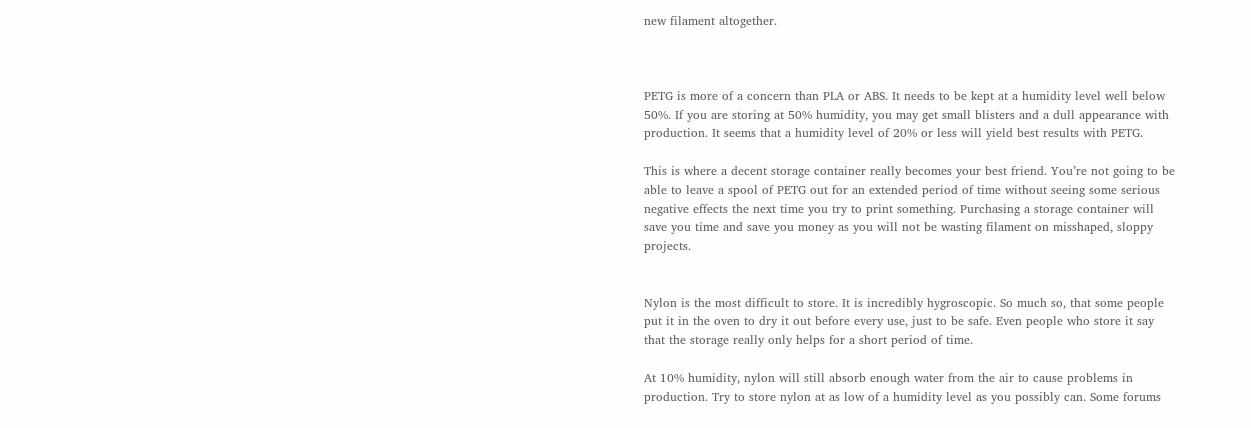new filament altogether.



PETG is more of a concern than PLA or ABS. It needs to be kept at a humidity level well below 50%. If you are storing at 50% humidity, you may get small blisters and a dull appearance with production. It seems that a humidity level of 20% or less will yield best results with PETG.

This is where a decent storage container really becomes your best friend. You’re not going to be able to leave a spool of PETG out for an extended period of time without seeing some serious negative effects the next time you try to print something. Purchasing a storage container will save you time and save you money as you will not be wasting filament on misshaped, sloppy projects.


Nylon is the most difficult to store. It is incredibly hygroscopic. So much so, that some people put it in the oven to dry it out before every use, just to be safe. Even people who store it say that the storage really only helps for a short period of time.

At 10% humidity, nylon will still absorb enough water from the air to cause problems in production. Try to store nylon at as low of a humidity level as you possibly can. Some forums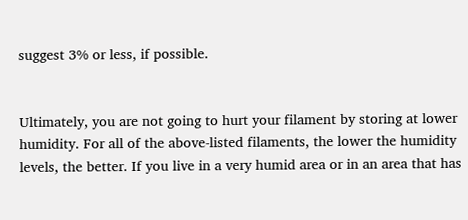suggest 3% or less, if possible.


Ultimately, you are not going to hurt your filament by storing at lower humidity. For all of the above-listed filaments, the lower the humidity levels, the better. If you live in a very humid area or in an area that has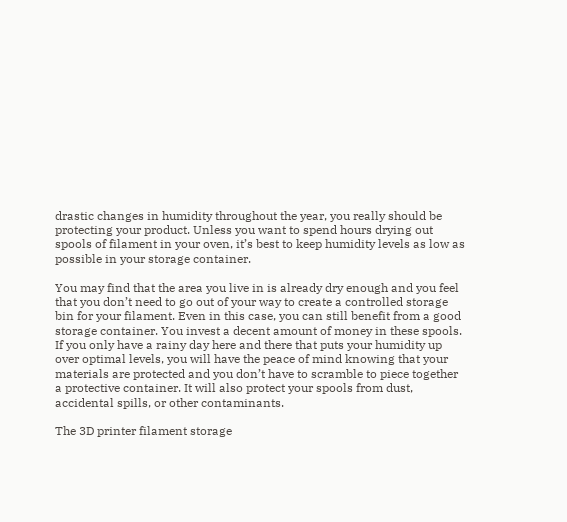drastic changes in humidity throughout the year, you really should be protecting your product. Unless you want to spend hours drying out spools of filament in your oven, it’s best to keep humidity levels as low as possible in your storage container.

You may find that the area you live in is already dry enough and you feel that you don’t need to go out of your way to create a controlled storage bin for your filament. Even in this case, you can still benefit from a good storage container. You invest a decent amount of money in these spools. If you only have a rainy day here and there that puts your humidity up over optimal levels, you will have the peace of mind knowing that your materials are protected and you don’t have to scramble to piece together a protective container. It will also protect your spools from dust, accidental spills, or other contaminants.

The 3D printer filament storage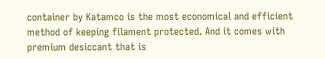container by Katamco is the most economical and efficient method of keeping filament protected. And it comes with premium desiccant that is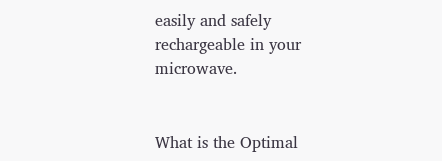easily and safely rechargeable in your microwave.


What is the Optimal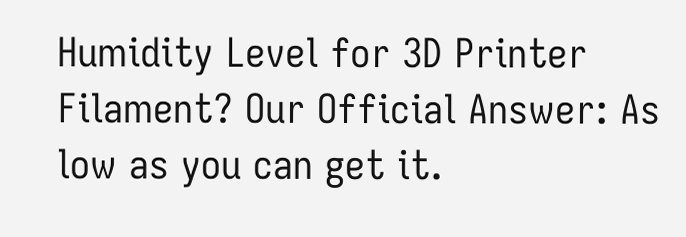Humidity Level for 3D Printer Filament? Our Official Answer: As low as you can get it.